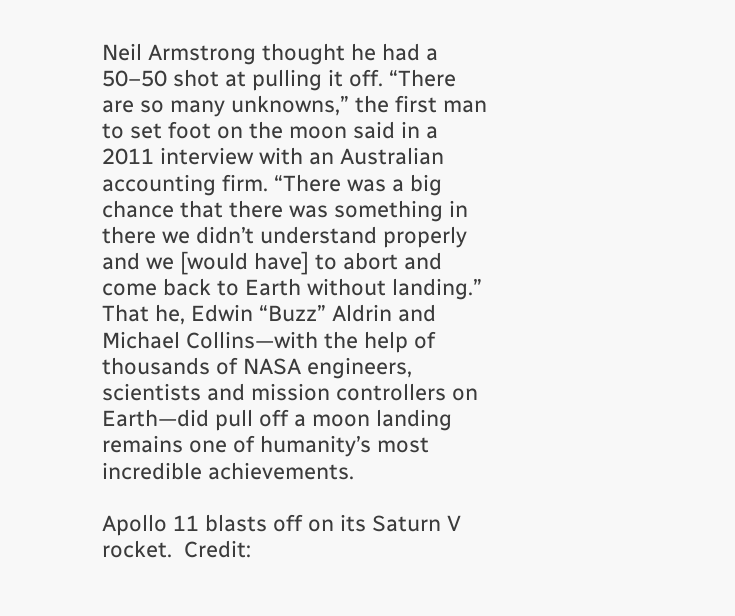Neil Armstrong thought he had a 50–50 shot at pulling it off. “There are so many unknowns,” the first man to set foot on the moon said in a 2011 interview with an Australian accounting firm. “There was a big chance that there was something in there we didn’t understand properly and we [would have] to abort and come back to Earth without landing.” That he, Edwin “Buzz” Aldrin and Michael Collins—with the help of thousands of NASA engineers, scientists and mission controllers on Earth—did pull off a moon landing remains one of humanity’s most incredible achievements.

Apollo 11 blasts off on its Saturn V rocket.  Credit: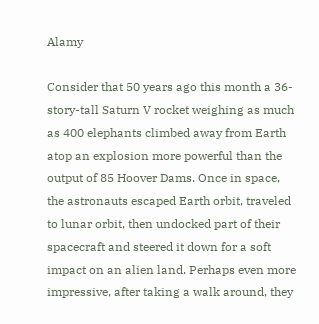Alamy

Consider that 50 years ago this month a 36-story-tall Saturn V rocket weighing as much as 400 elephants climbed away from Earth atop an explosion more powerful than the output of 85 Hoover Dams. Once in space, the astronauts escaped Earth orbit, traveled to lunar orbit, then undocked part of their spacecraft and steered it down for a soft impact on an alien land. Perhaps even more impressive, after taking a walk around, they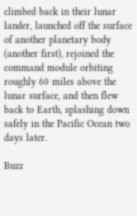climbed back in their lunar lander, launched off the surface of another planetary body (another first), rejoined the command module orbiting roughly 60 miles above the lunar surface, and then flew back to Earth, splashing down safely in the Pacific Ocean two days later.

Buzz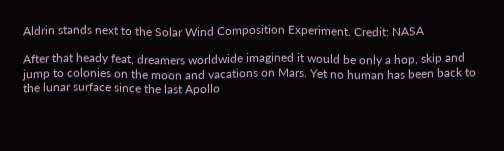Aldrin stands next to the Solar Wind Composition Experiment. Credit: NASA

After that heady feat, dreamers worldwide imagined it would be only a hop, skip and jump to colonies on the moon and vacations on Mars. Yet no human has been back to the lunar surface since the last Apollo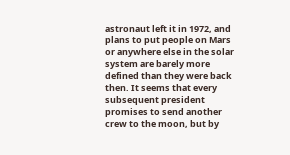astronaut left it in 1972, and plans to put people on Mars or anywhere else in the solar system are barely more defined than they were back then. It seems that every subsequent president promises to send another crew to the moon, but by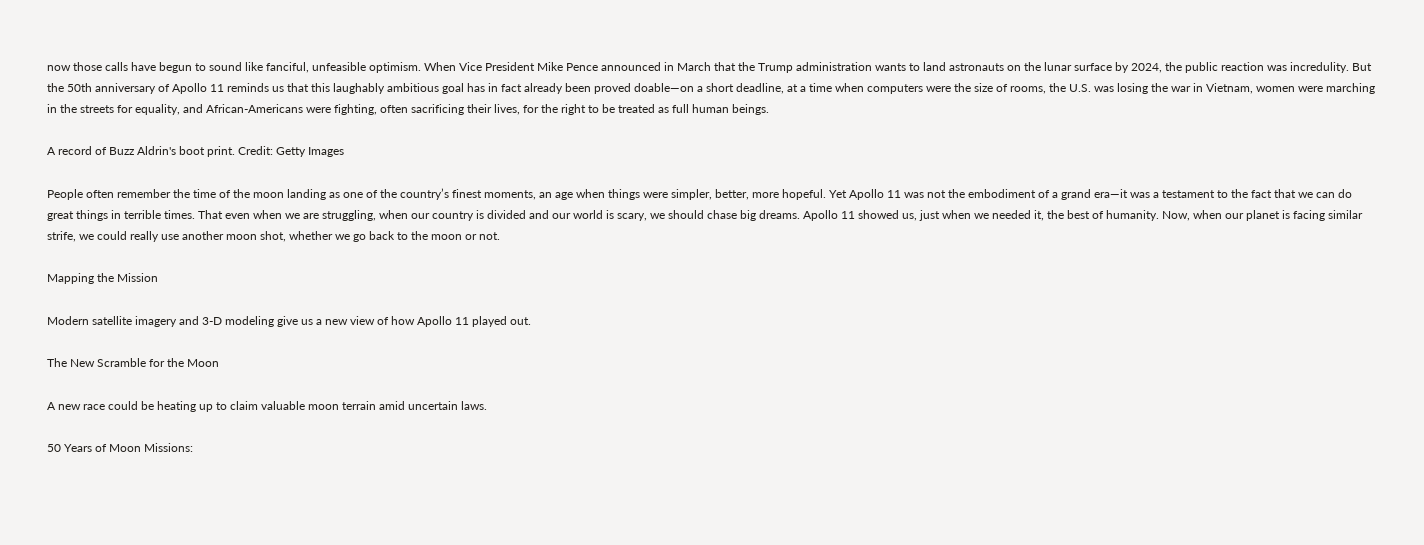now those calls have begun to sound like fanciful, unfeasible optimism. When Vice President Mike Pence announced in March that the Trump administration wants to land astronauts on the lunar surface by 2024, the public reaction was incredulity. But the 50th anniversary of Apollo 11 reminds us that this laughably ambitious goal has in fact already been proved doable—on a short deadline, at a time when computers were the size of rooms, the U.S. was losing the war in Vietnam, women were marching in the streets for equality, and African-Americans were fighting, often sacrificing their lives, for the right to be treated as full human beings.

A record of Buzz Aldrin's boot print. Credit: Getty Images

People often remember the time of the moon landing as one of the country’s finest moments, an age when things were simpler, better, more hopeful. Yet Apollo 11 was not the embodiment of a grand era—it was a testament to the fact that we can do great things in terrible times. That even when we are struggling, when our country is divided and our world is scary, we should chase big dreams. Apollo 11 showed us, just when we needed it, the best of humanity. Now, when our planet is facing similar strife, we could really use another moon shot, whether we go back to the moon or not.

Mapping the Mission

Modern satellite imagery and 3-D modeling give us a new view of how Apollo 11 played out.

The New Scramble for the Moon

A new race could be heating up to claim valuable moon terrain amid uncertain laws.

50 Years of Moon Missions: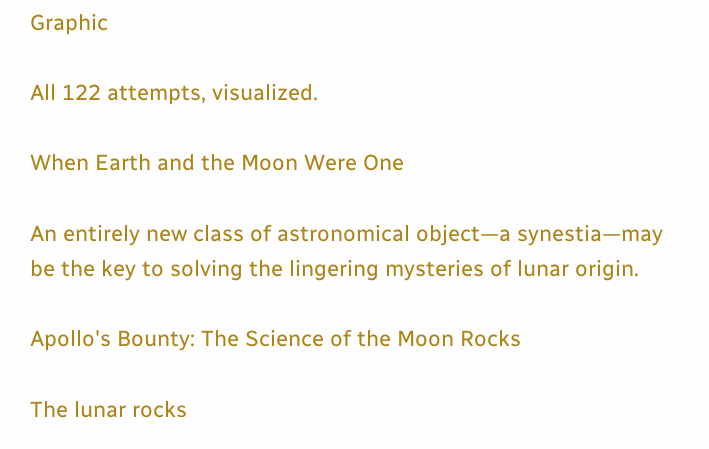Graphic

All 122 attempts, visualized.

When Earth and the Moon Were One

An entirely new class of astronomical object—a synestia—may be the key to solving the lingering mysteries of lunar origin.

Apollo's Bounty: The Science of the Moon Rocks

The lunar rocks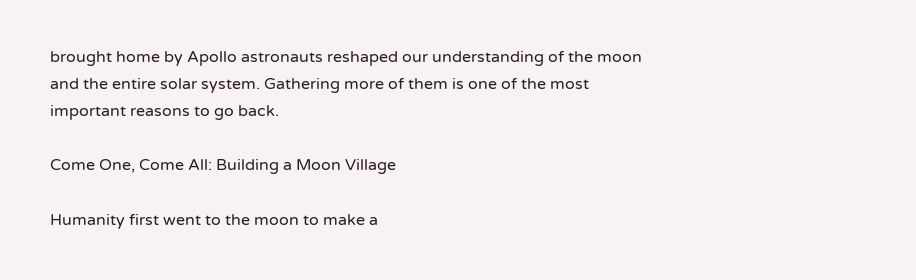brought home by Apollo astronauts reshaped our understanding of the moon and the entire solar system. Gathering more of them is one of the most important reasons to go back.

Come One, Come All: Building a Moon Village

Humanity first went to the moon to make a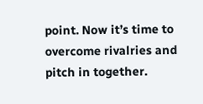point. Now it’s time to overcome rivalries and pitch in together.